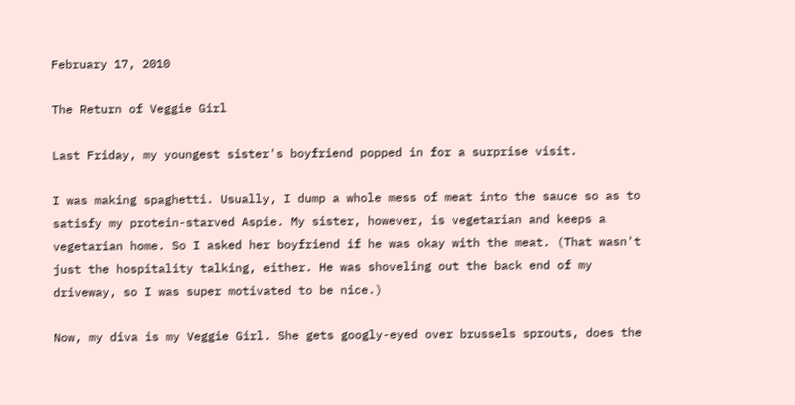February 17, 2010

The Return of Veggie Girl

Last Friday, my youngest sister's boyfriend popped in for a surprise visit.

I was making spaghetti. Usually, I dump a whole mess of meat into the sauce so as to satisfy my protein-starved Aspie. My sister, however, is vegetarian and keeps a vegetarian home. So I asked her boyfriend if he was okay with the meat. (That wasn't just the hospitality talking, either. He was shoveling out the back end of my driveway, so I was super motivated to be nice.)

Now, my diva is my Veggie Girl. She gets googly-eyed over brussels sprouts, does the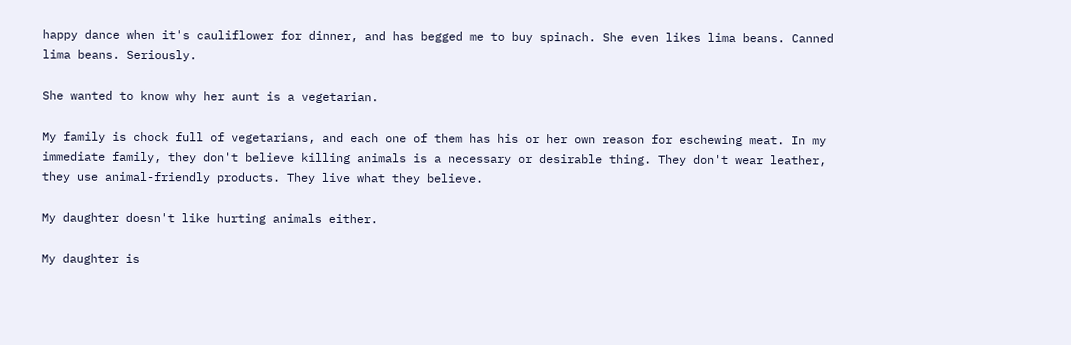happy dance when it's cauliflower for dinner, and has begged me to buy spinach. She even likes lima beans. Canned lima beans. Seriously.

She wanted to know why her aunt is a vegetarian.

My family is chock full of vegetarians, and each one of them has his or her own reason for eschewing meat. In my immediate family, they don't believe killing animals is a necessary or desirable thing. They don't wear leather, they use animal-friendly products. They live what they believe.

My daughter doesn't like hurting animals either.

My daughter is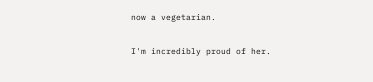now a vegetarian.

I'm incredibly proud of her.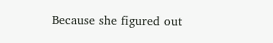Because she figured out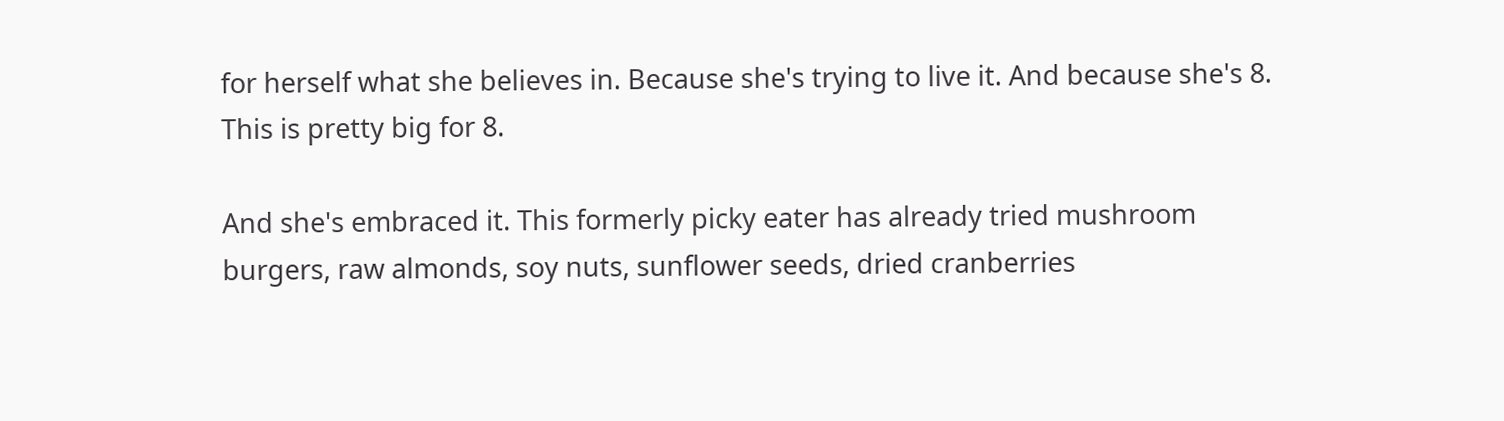for herself what she believes in. Because she's trying to live it. And because she's 8. This is pretty big for 8.

And she's embraced it. This formerly picky eater has already tried mushroom burgers, raw almonds, soy nuts, sunflower seeds, dried cranberries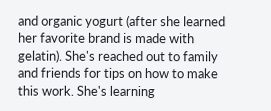and organic yogurt (after she learned her favorite brand is made with gelatin). She's reached out to family and friends for tips on how to make this work. She's learning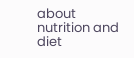about nutrition and diet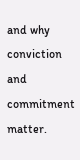and why conviction and commitment matter.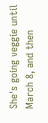She's going veggie until March 8, and then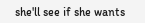she'll see if she wants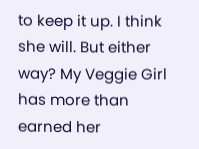to keep it up. I think she will. But either way? My Veggie Girl has more than earned her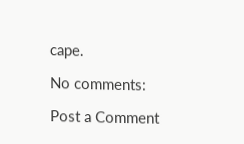cape.

No comments:

Post a Comment